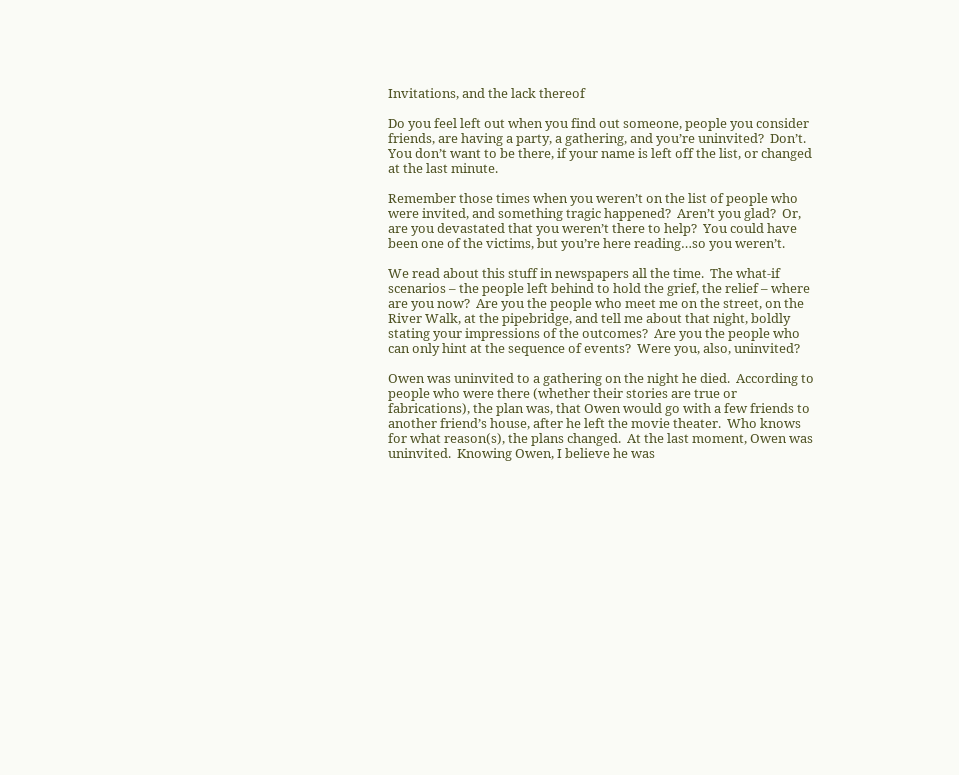Invitations, and the lack thereof

Do you feel left out when you find out someone, people you consider friends, are having a party, a gathering, and you’re uninvited?  Don’t.  You don’t want to be there, if your name is left off the list, or changed at the last minute.

Remember those times when you weren’t on the list of people who were invited, and something tragic happened?  Aren’t you glad?  Or, are you devastated that you weren’t there to help?  You could have been one of the victims, but you’re here reading…so you weren’t.

We read about this stuff in newspapers all the time.  The what-if scenarios – the people left behind to hold the grief, the relief – where are you now?  Are you the people who meet me on the street, on the River Walk, at the pipebridge, and tell me about that night, boldly stating your impressions of the outcomes?  Are you the people who can only hint at the sequence of events?  Were you, also, uninvited?

Owen was uninvited to a gathering on the night he died.  According to people who were there (whether their stories are true or fabrications), the plan was, that Owen would go with a few friends to another friend’s house, after he left the movie theater.  Who knows for what reason(s), the plans changed.  At the last moment, Owen was uninvited.  Knowing Owen, I believe he was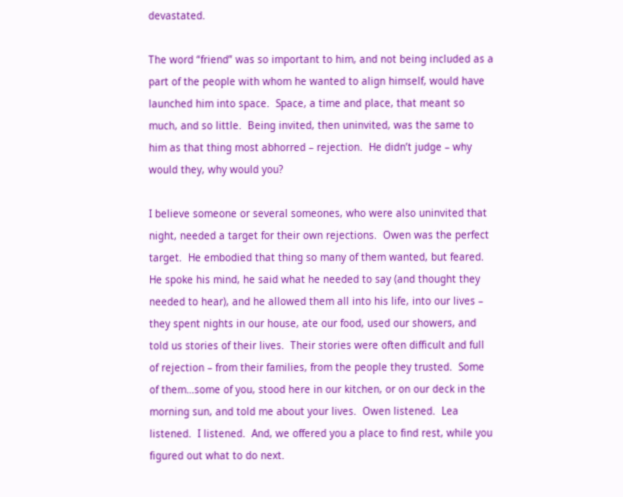devastated.

The word “friend” was so important to him, and not being included as a part of the people with whom he wanted to align himself, would have launched him into space.  Space, a time and place, that meant so much, and so little.  Being invited, then uninvited, was the same to him as that thing most abhorred – rejection.  He didn’t judge – why would they, why would you?

I believe someone or several someones, who were also uninvited that night, needed a target for their own rejections.  Owen was the perfect target.  He embodied that thing so many of them wanted, but feared.  He spoke his mind, he said what he needed to say (and thought they needed to hear), and he allowed them all into his life, into our lives – they spent nights in our house, ate our food, used our showers, and told us stories of their lives.  Their stories were often difficult and full of rejection – from their families, from the people they trusted.  Some of them…some of you, stood here in our kitchen, or on our deck in the morning sun, and told me about your lives.  Owen listened.  Lea listened.  I listened.  And, we offered you a place to find rest, while you figured out what to do next.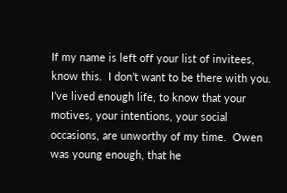If my name is left off your list of invitees, know this.  I don’t want to be there with you.  I’ve lived enough life, to know that your motives, your intentions, your social occasions, are unworthy of my time.  Owen was young enough, that he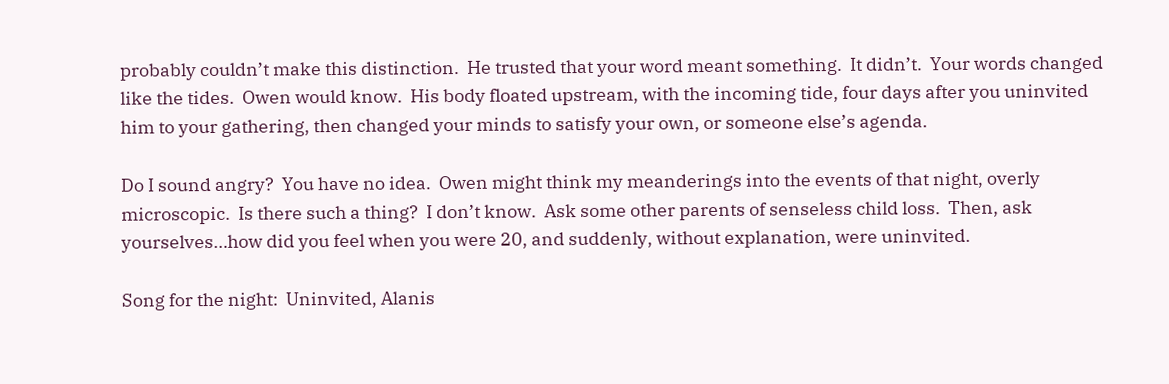probably couldn’t make this distinction.  He trusted that your word meant something.  It didn’t.  Your words changed like the tides.  Owen would know.  His body floated upstream, with the incoming tide, four days after you uninvited him to your gathering, then changed your minds to satisfy your own, or someone else’s agenda.

Do I sound angry?  You have no idea.  Owen might think my meanderings into the events of that night, overly microscopic.  Is there such a thing?  I don’t know.  Ask some other parents of senseless child loss.  Then, ask yourselves…how did you feel when you were 20, and suddenly, without explanation, were uninvited.

Song for the night:  Uninvited, Alanis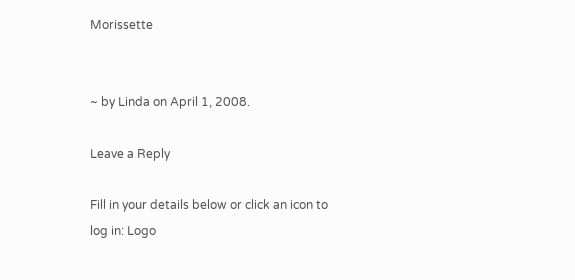Morissette


~ by Linda on April 1, 2008.

Leave a Reply

Fill in your details below or click an icon to log in: Logo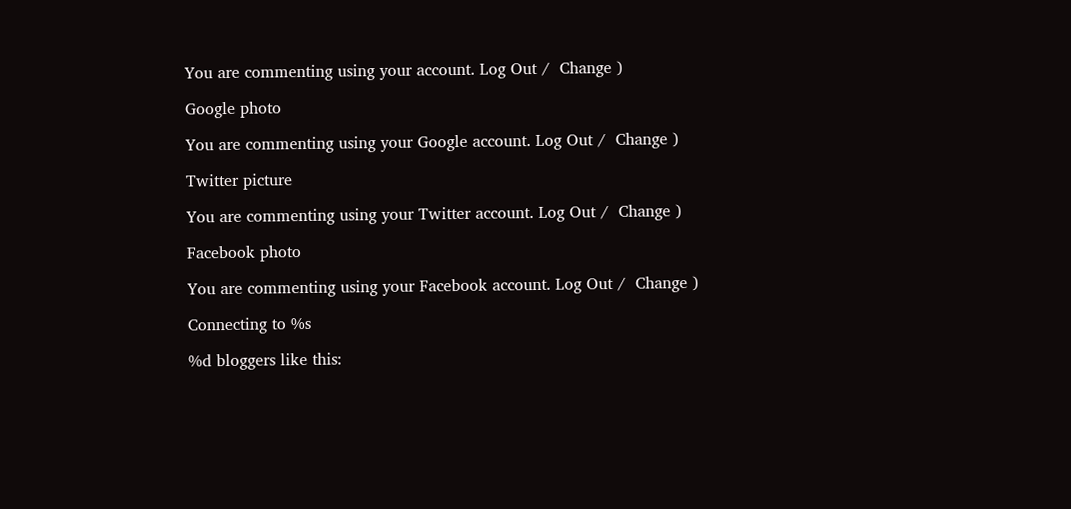You are commenting using your account. Log Out /  Change )

Google photo

You are commenting using your Google account. Log Out /  Change )

Twitter picture

You are commenting using your Twitter account. Log Out /  Change )

Facebook photo

You are commenting using your Facebook account. Log Out /  Change )

Connecting to %s

%d bloggers like this: